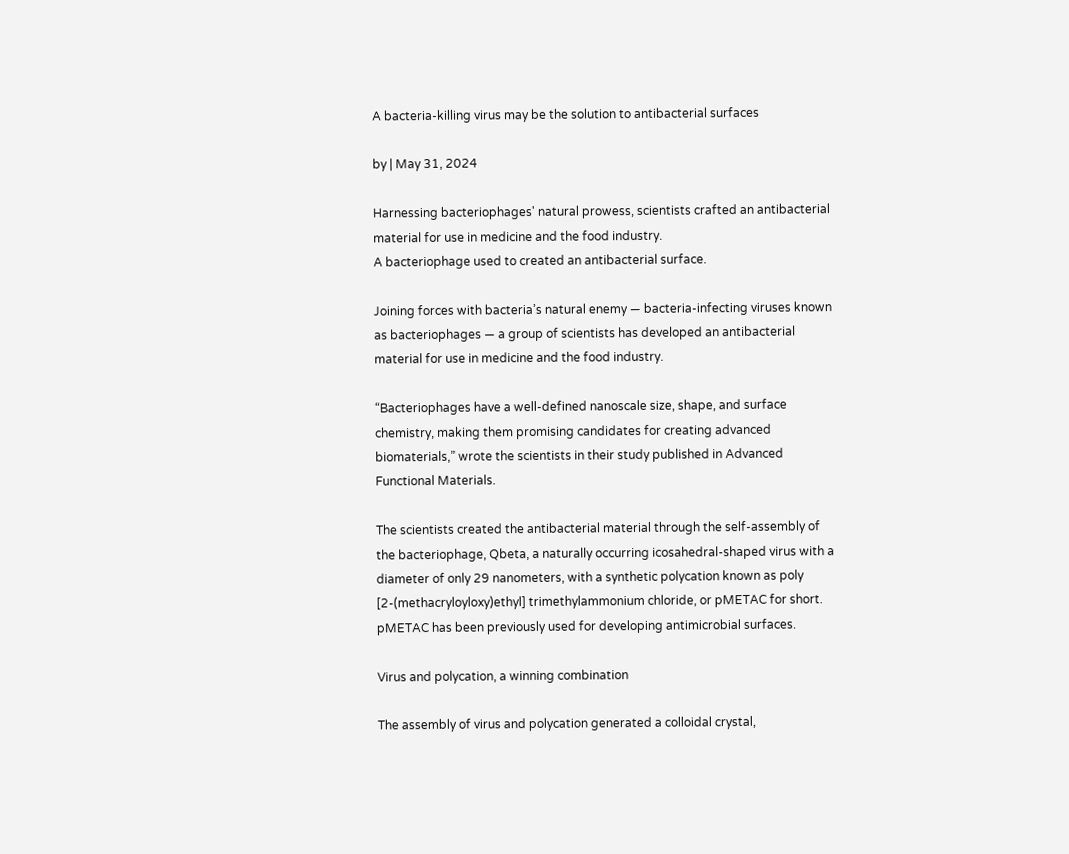A bacteria-killing virus may be the solution to antibacterial surfaces

by | May 31, 2024

Harnessing bacteriophages' natural prowess, scientists crafted an antibacterial material for use in medicine and the food industry.
A bacteriophage used to created an antibacterial surface.

Joining forces with bacteria’s natural enemy — bacteria-infecting viruses known as bacteriophages — a group of scientists has developed an antibacterial material for use in medicine and the food industry.

“Bacteriophages have a well-defined nanoscale size, shape, and surface chemistry, making them promising candidates for creating advanced biomaterials,” wrote the scientists in their study published in Advanced Functional Materials.

The scientists created the antibacterial material through the self-assembly of the bacteriophage, Qbeta, a naturally occurring icosahedral-shaped virus with a diameter of only 29 nanometers, with a synthetic polycation known as poly [2-(methacryloyloxy)ethyl] trimethylammonium chloride, or pMETAC for short. pMETAC has been previously used for developing antimicrobial surfaces.

Virus and polycation, a winning combination

The assembly of virus and polycation generated a colloidal crystal,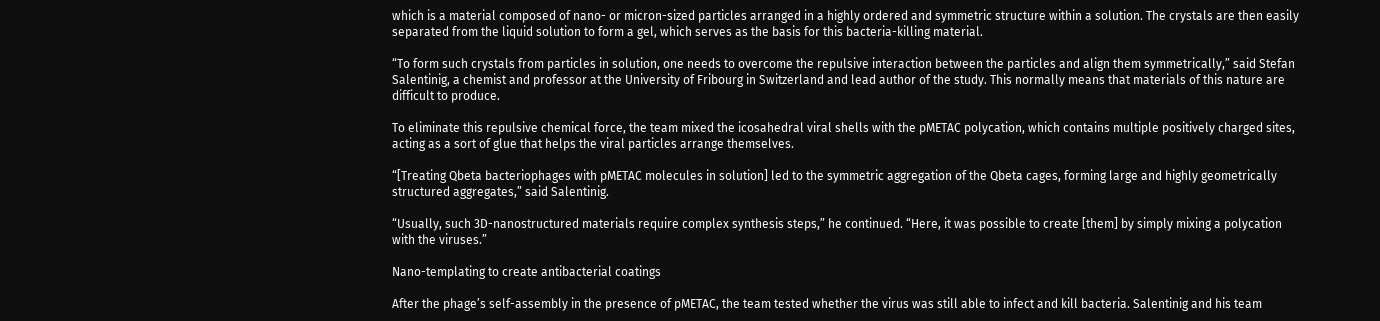which is a material composed of nano- or micron-sized particles arranged in a highly ordered and symmetric structure within a solution. The crystals are then easily separated from the liquid solution to form a gel, which serves as the basis for this bacteria-killing material.

“To form such crystals from particles in solution, one needs to overcome the repulsive interaction between the particles and align them symmetrically,” said Stefan Salentinig, a chemist and professor at the University of Fribourg in Switzerland and lead author of the study. This normally means that materials of this nature are difficult to produce.

To eliminate this repulsive chemical force, the team mixed the icosahedral viral shells with the pMETAC polycation, which contains multiple positively charged sites, acting as a sort of glue that helps the viral particles arrange themselves.

“[Treating Qbeta bacteriophages with pMETAC molecules in solution] led to the symmetric aggregation of the Qbeta cages, forming large and highly geometrically structured aggregates,” said Salentinig.

“Usually, such 3D-nanostructured materials require complex synthesis steps,” he continued. “Here, it was possible to create [them] by simply mixing a polycation with the viruses.”

Nano-templating to create antibacterial coatings

After the phage’s self-assembly in the presence of pMETAC, the team tested whether the virus was still able to infect and kill bacteria. Salentinig and his team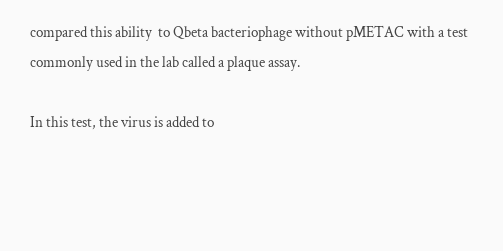compared this ability  to Qbeta bacteriophage without pMETAC with a test commonly used in the lab called a plaque assay.

In this test, the virus is added to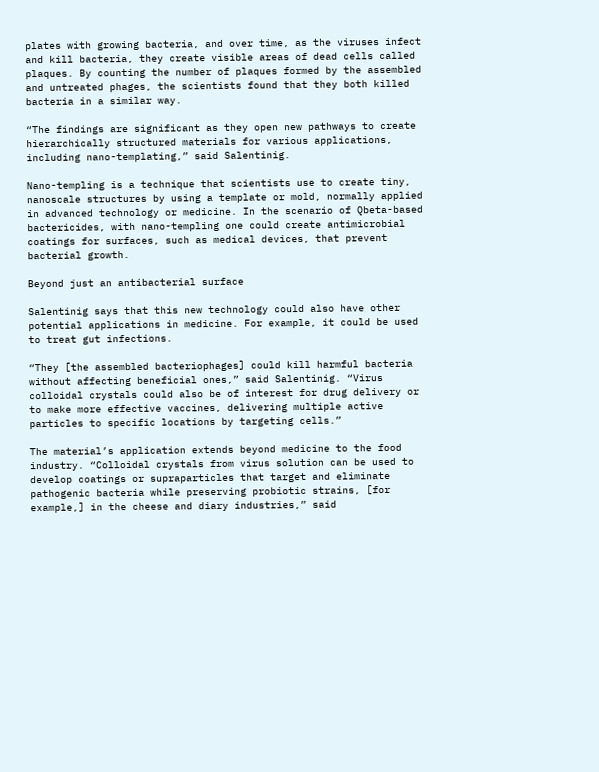plates with growing bacteria, and over time, as the viruses infect and kill bacteria, they create visible areas of dead cells called plaques. By counting the number of plaques formed by the assembled and untreated phages, the scientists found that they both killed bacteria in a similar way.

“The findings are significant as they open new pathways to create hierarchically structured materials for various applications, including nano-templating,” said Salentinig.

Nano-templing is a technique that scientists use to create tiny, nanoscale structures by using a template or mold, normally applied in advanced technology or medicine. In the scenario of Qbeta-based bactericides, with nano-templing one could create antimicrobial coatings for surfaces, such as medical devices, that prevent bacterial growth.

Beyond just an antibacterial surface

Salentinig says that this new technology could also have other potential applications in medicine. For example, it could be used to treat gut infections.

“They [the assembled bacteriophages] could kill harmful bacteria without affecting beneficial ones,” said Salentinig. “Virus colloidal crystals could also be of interest for drug delivery or to make more effective vaccines, delivering multiple active particles to specific locations by targeting cells.”

The material’s application extends beyond medicine to the food industry. “Colloidal crystals from virus solution can be used to develop coatings or supraparticles that target and eliminate pathogenic bacteria while preserving probiotic strains, [for example,] in the cheese and diary industries,” said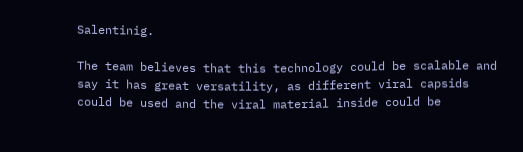Salentinig.

The team believes that this technology could be scalable and say it has great versatility, as different viral capsids could be used and the viral material inside could be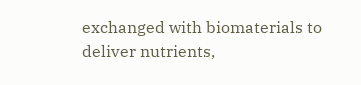exchanged with biomaterials to deliver nutrients,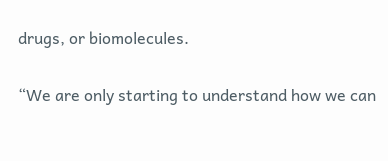drugs, or biomolecules.

“We are only starting to understand how we can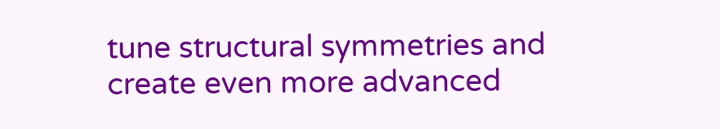tune structural symmetries and create even more advanced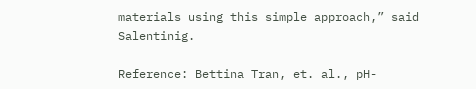materials using this simple approach,” said Salentinig.

Reference: Bettina Tran, et. al., pH-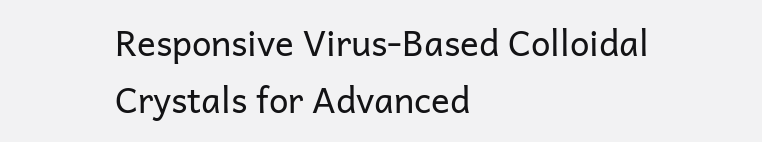Responsive Virus-Based Colloidal Crystals for Advanced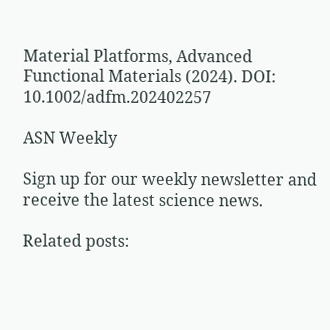Material Platforms, Advanced Functional Materials (2024). DOI: 10.1002/adfm.202402257

ASN Weekly

Sign up for our weekly newsletter and receive the latest science news.

Related posts: